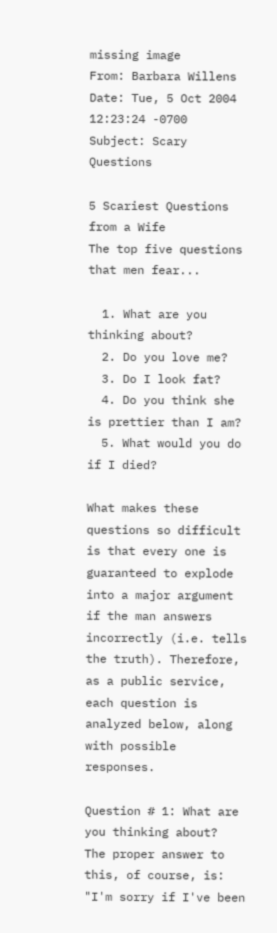missing image
From: Barbara Willens
Date: Tue, 5 Oct 2004 12:23:24 -0700
Subject: Scary Questions

5 Scariest Questions from a Wife
The top five questions that men fear...

  1. What are you thinking about?
  2. Do you love me?
  3. Do I look fat?
  4. Do you think she is prettier than I am?
  5. What would you do if I died?

What makes these questions so difficult is that every one is guaranteed to explode into a major argument if the man answers incorrectly (i.e. tells the truth). Therefore, as a public service, each question is analyzed below, along with possible responses.

Question # 1: What are you thinking about?
The proper answer to this, of course, is: "I'm sorry if I've been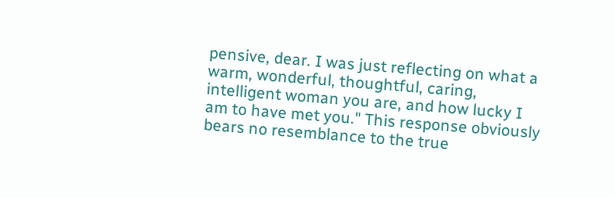pensive, dear. I was just reflecting on what a warm, wonderful, thoughtful, caring, intelligent woman you are, and how lucky I am to have met you." This response obviously bears no resemblance to the true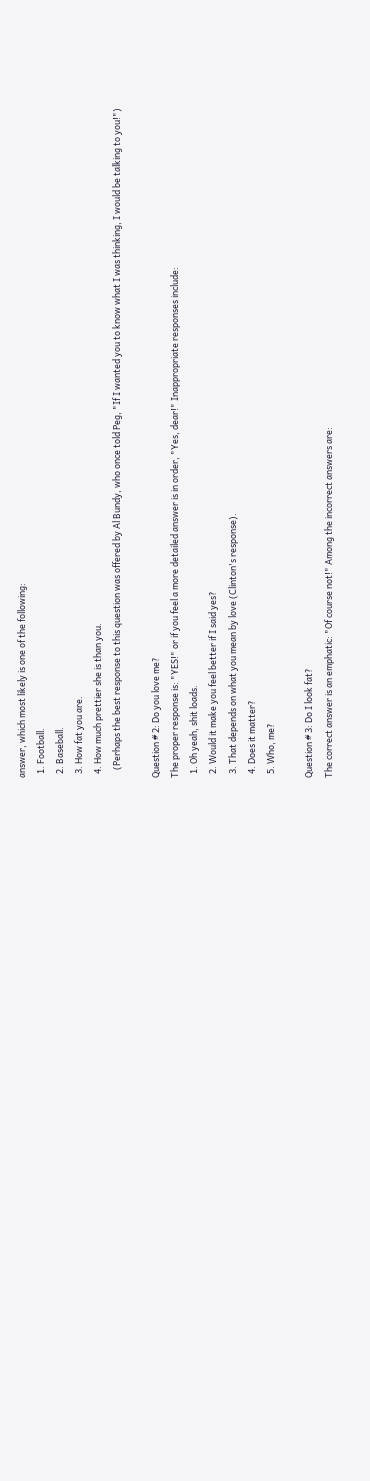answer, which most likely is one of the following:
  1. Football.
  2. Baseball.
  3. How fat you are.
  4. How much prettier she is than you.
    (Perhaps the best response to this question was offered by Al Bundy, who once told Peg, "If I wanted you to know what I was thinking, I would be talking to you!")

Question # 2: Do you love me?
The proper response is: "YES!" or if you feel a more detailed answer is in order, "Yes, dear!" Inappropriate responses include:
  1. Oh yeah, shit loads.
  2. Would it make you feel better if I said yes?
  3. That depends on what you mean by love (Clinton's response).
  4. Does it matter?
  5. Who, me?

Question # 3: Do I look fat?
The correct answer is an emphatic: "Of course not!" Among the incorrect answers are: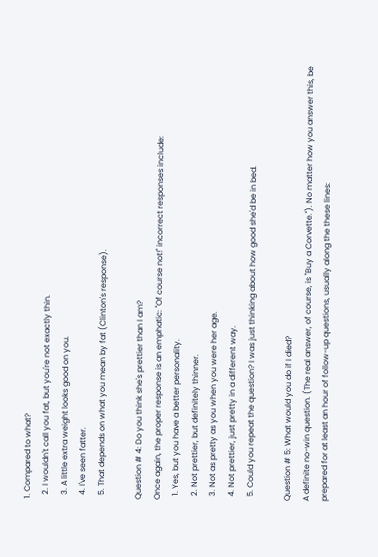1. Compared to what?
  2. I wouldn't call you fat, but you're not exactly thin.
  3. A little extra weight looks good on you.
  4. I've seen fatter.
  5. That depends on what you mean by fat (Clinton's response).

Question # 4: Do you think she's prettier than I am?
Once again, the proper response is an emphatic: "Of course not!" incorrect responses include:
  1. Yes, but you have a better personality.
  2. Not prettier, but definitely thinner.
  3. Not as pretty as you when you were her age.
  4. Not prettier, just pretty in a different way.
  5. Could you repeat the question? I was just thinking about how good she'd be in bed.

Question # 5: What would you do if I died?
A definite no-win question. (The real answer, of course, is "Buy a Corvette."). No matter how you answer this, be prepared for at least an hour of follow-up questions, usually along the these lines: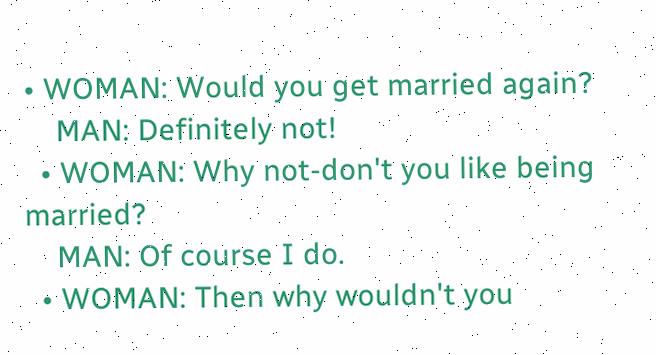• WOMAN: Would you get married again?
    MAN: Definitely not!
  • WOMAN: Why not-don't you like being married?
    MAN: Of course I do.
  • WOMAN: Then why wouldn't you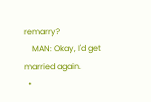remarry?
    MAN: Okay, I'd get married again.
  •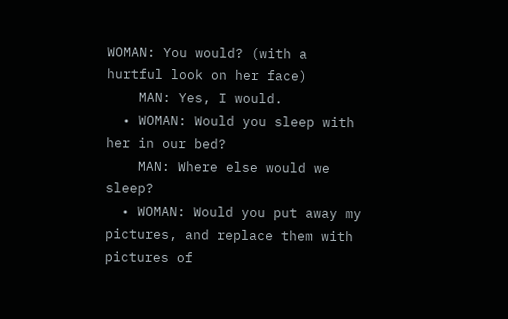WOMAN: You would? (with a hurtful look on her face)
    MAN: Yes, I would.
  • WOMAN: Would you sleep with her in our bed?
    MAN: Where else would we sleep?
  • WOMAN: Would you put away my pictures, and replace them with pictures of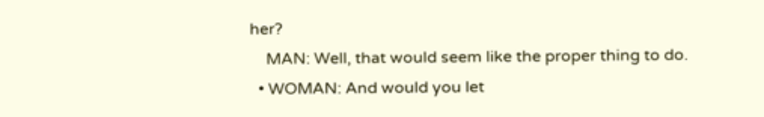her?
    MAN: Well, that would seem like the proper thing to do.
  • WOMAN: And would you let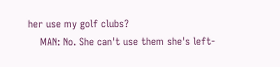her use my golf clubs?
    MAN: No. She can't use them she's left-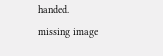handed.
missing image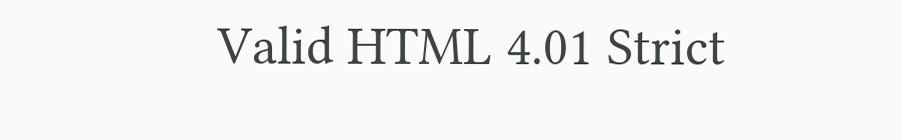Valid HTML 4.01 Strict